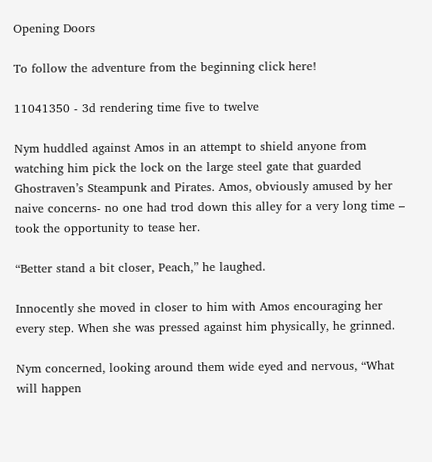Opening Doors

To follow the adventure from the beginning click here!

11041350 - 3d rendering time five to twelve

Nym huddled against Amos in an attempt to shield anyone from watching him pick the lock on the large steel gate that guarded Ghostraven’s Steampunk and Pirates. Amos, obviously amused by her naive concerns- no one had trod down this alley for a very long time – took the opportunity to tease her.

“Better stand a bit closer, Peach,” he laughed.

Innocently she moved in closer to him with Amos encouraging her every step. When she was pressed against him physically, he grinned.

Nym concerned, looking around them wide eyed and nervous, “What will happen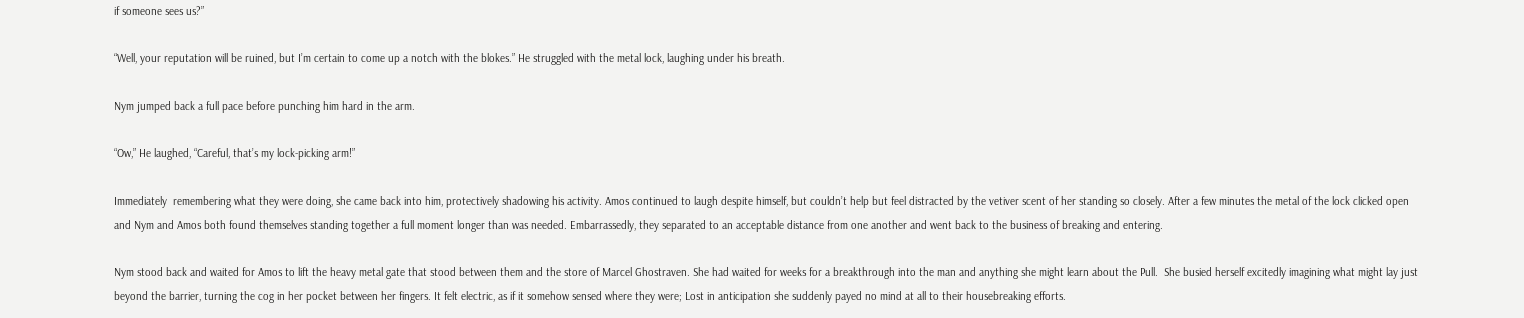if someone sees us?”

“Well, your reputation will be ruined, but I’m certain to come up a notch with the blokes.” He struggled with the metal lock, laughing under his breath.

Nym jumped back a full pace before punching him hard in the arm.

“Ow,” He laughed, “Careful, that’s my lock-picking arm!”

Immediately  remembering what they were doing, she came back into him, protectively shadowing his activity. Amos continued to laugh despite himself, but couldn’t help but feel distracted by the vetiver scent of her standing so closely. After a few minutes the metal of the lock clicked open and Nym and Amos both found themselves standing together a full moment longer than was needed. Embarrassedly, they separated to an acceptable distance from one another and went back to the business of breaking and entering.

Nym stood back and waited for Amos to lift the heavy metal gate that stood between them and the store of Marcel Ghostraven. She had waited for weeks for a breakthrough into the man and anything she might learn about the Pull.  She busied herself excitedly imagining what might lay just beyond the barrier, turning the cog in her pocket between her fingers. It felt electric, as if it somehow sensed where they were; Lost in anticipation she suddenly payed no mind at all to their housebreaking efforts.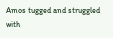Amos tugged and struggled with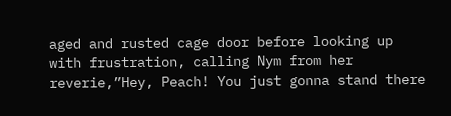aged and rusted cage door before looking up with frustration, calling Nym from her reverie,”Hey, Peach! You just gonna stand there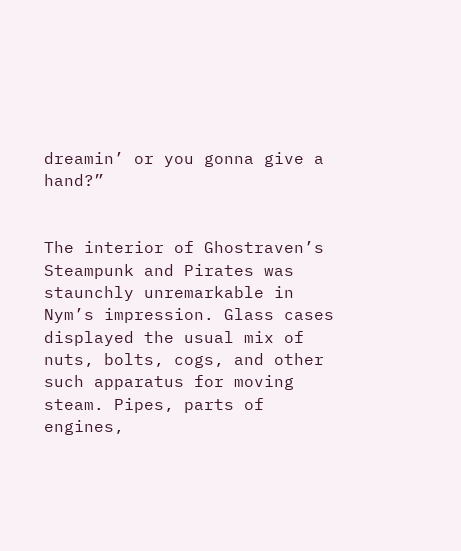dreamin’ or you gonna give a hand?”


The interior of Ghostraven’s Steampunk and Pirates was staunchly unremarkable in Nym’s impression. Glass cases displayed the usual mix of nuts, bolts, cogs, and other such apparatus for moving steam. Pipes, parts of engines,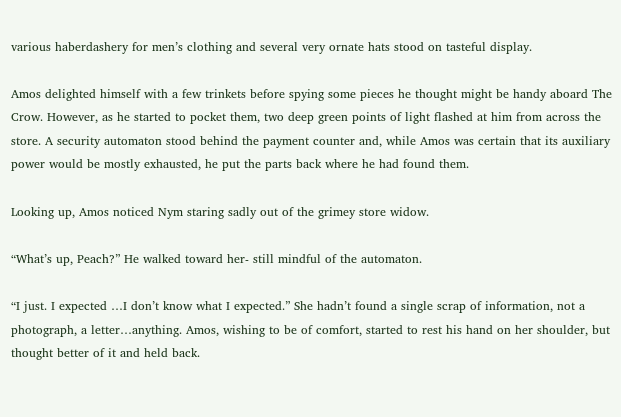various haberdashery for men’s clothing and several very ornate hats stood on tasteful display.

Amos delighted himself with a few trinkets before spying some pieces he thought might be handy aboard The Crow. However, as he started to pocket them, two deep green points of light flashed at him from across the store. A security automaton stood behind the payment counter and, while Amos was certain that its auxiliary power would be mostly exhausted, he put the parts back where he had found them.

Looking up, Amos noticed Nym staring sadly out of the grimey store widow.

“What’s up, Peach?” He walked toward her- still mindful of the automaton.

“I just. I expected …I don’t know what I expected.” She hadn’t found a single scrap of information, not a photograph, a letter…anything. Amos, wishing to be of comfort, started to rest his hand on her shoulder, but thought better of it and held back.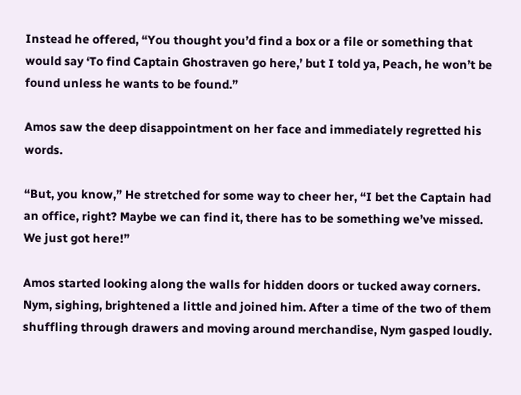Instead he offered, “You thought you’d find a box or a file or something that would say ‘To find Captain Ghostraven go here,’ but I told ya, Peach, he won’t be found unless he wants to be found.”

Amos saw the deep disappointment on her face and immediately regretted his words.

“But, you know,” He stretched for some way to cheer her, “I bet the Captain had an office, right? Maybe we can find it, there has to be something we’ve missed. We just got here!”

Amos started looking along the walls for hidden doors or tucked away corners. Nym, sighing, brightened a little and joined him. After a time of the two of them shuffling through drawers and moving around merchandise, Nym gasped loudly.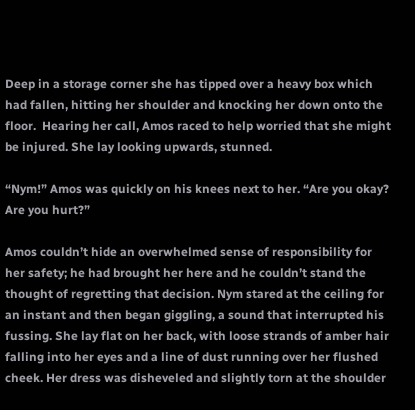Deep in a storage corner she has tipped over a heavy box which had fallen, hitting her shoulder and knocking her down onto the floor.  Hearing her call, Amos raced to help worried that she might be injured. She lay looking upwards, stunned.

“Nym!” Amos was quickly on his knees next to her. “Are you okay? Are you hurt?”

Amos couldn’t hide an overwhelmed sense of responsibility for her safety; he had brought her here and he couldn’t stand the thought of regretting that decision. Nym stared at the ceiling for an instant and then began giggling, a sound that interrupted his fussing. She lay flat on her back, with loose strands of amber hair falling into her eyes and a line of dust running over her flushed cheek. Her dress was disheveled and slightly torn at the shoulder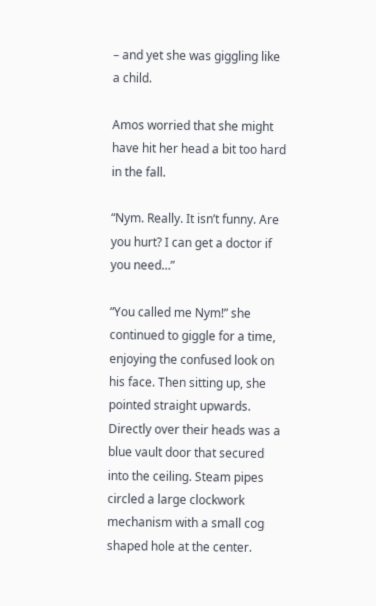– and yet she was giggling like a child.

Amos worried that she might have hit her head a bit too hard in the fall.

“Nym. Really. It isn’t funny. Are you hurt? I can get a doctor if you need…”

“You called me Nym!” she continued to giggle for a time, enjoying the confused look on his face. Then sitting up, she pointed straight upwards. Directly over their heads was a blue vault door that secured into the ceiling. Steam pipes circled a large clockwork mechanism with a small cog shaped hole at the center.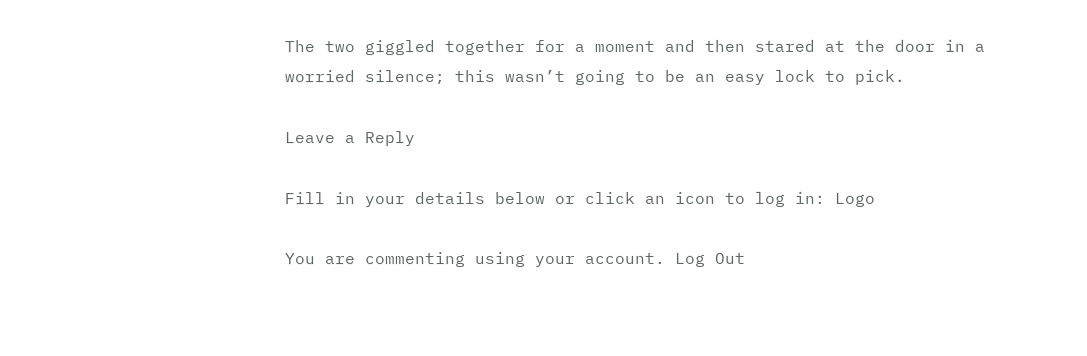The two giggled together for a moment and then stared at the door in a worried silence; this wasn’t going to be an easy lock to pick.

Leave a Reply

Fill in your details below or click an icon to log in: Logo

You are commenting using your account. Log Out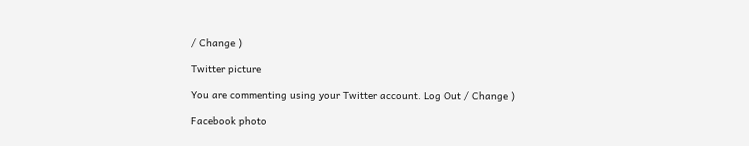/ Change )

Twitter picture

You are commenting using your Twitter account. Log Out / Change )

Facebook photo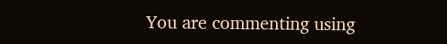You are commenting using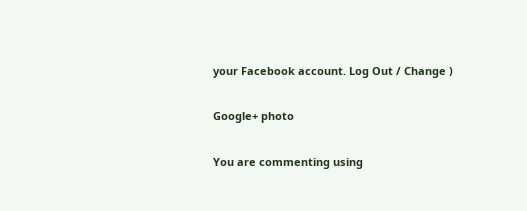your Facebook account. Log Out / Change )

Google+ photo

You are commenting using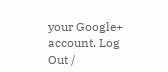your Google+ account. Log Out /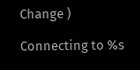Change )

Connecting to %s